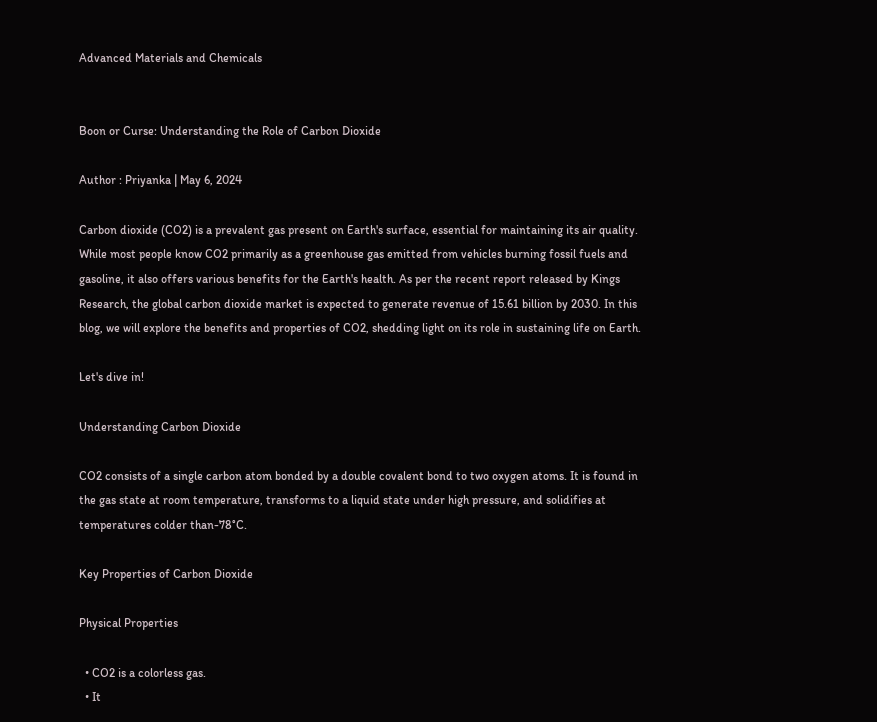Advanced Materials and Chemicals


Boon or Curse: Understanding the Role of Carbon Dioxide

Author : Priyanka | May 6, 2024

Carbon dioxide (CO2) is a prevalent gas present on Earth's surface, essential for maintaining its air quality. While most people know CO2 primarily as a greenhouse gas emitted from vehicles burning fossil fuels and gasoline, it also offers various benefits for the Earth's health. As per the recent report released by Kings Research, the global carbon dioxide market is expected to generate revenue of 15.61 billion by 2030. In this blog, we will explore the benefits and properties of CO2, shedding light on its role in sustaining life on Earth.

Let's dive in!

Understanding Carbon Dioxide

CO2 consists of a single carbon atom bonded by a double covalent bond to two oxygen atoms. It is found in the gas state at room temperature, transforms to a liquid state under high pressure, and solidifies at temperatures colder than-78°C.

Key Properties of Carbon Dioxide

Physical Properties

  • CO2 is a colorless gas.
  • It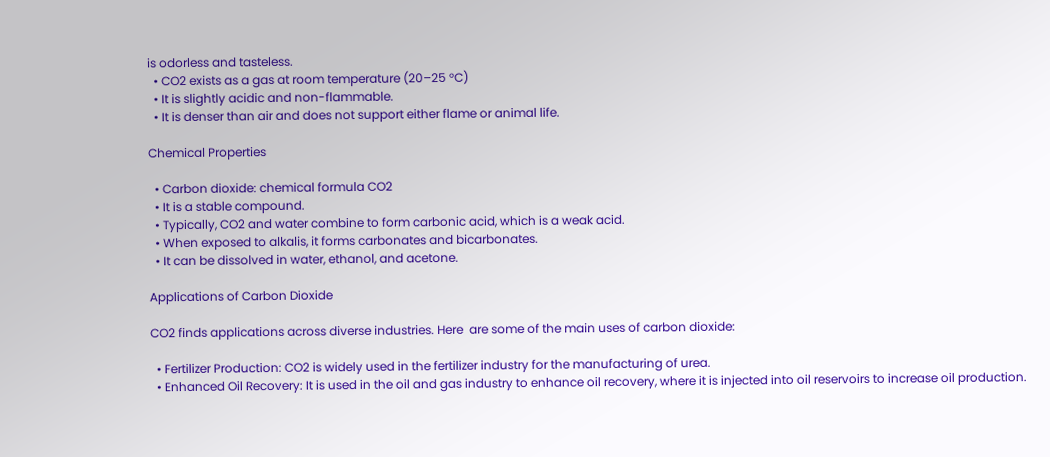is odorless and tasteless.
  • CO2 exists as a gas at room temperature (20–25 °C)
  • It is slightly acidic and non-flammable.
  • It is denser than air and does not support either flame or animal life.

Chemical Properties

  • Carbon dioxide: chemical formula CO2
  • It is a stable compound.
  • Typically, CO2 and water combine to form carbonic acid, which is a weak acid.
  • When exposed to alkalis, it forms carbonates and bicarbonates.
  • It can be dissolved in water, ethanol, and acetone.

Applications of Carbon Dioxide

CO2 finds applications across diverse industries. Here  are some of the main uses of carbon dioxide:

  • Fertilizer Production: CO2 is widely used in the fertilizer industry for the manufacturing of urea.
  • Enhanced Oil Recovery: It is used in the oil and gas industry to enhance oil recovery, where it is injected into oil reservoirs to increase oil production.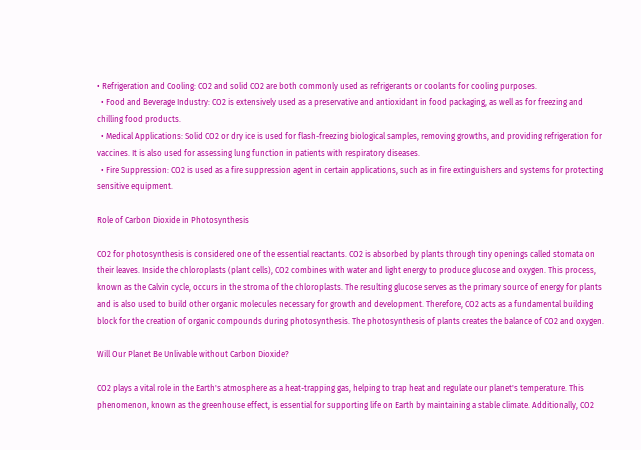• Refrigeration and Cooling: CO2 and solid CO2 are both commonly used as refrigerants or coolants for cooling purposes.
  • Food and Beverage Industry: CO2 is extensively used as a preservative and antioxidant in food packaging, as well as for freezing and chilling food products.
  • Medical Applications: Solid CO2 or dry ice is used for flash-freezing biological samples, removing growths, and providing refrigeration for vaccines. It is also used for assessing lung function in patients with respiratory diseases.
  • Fire Suppression: CO2 is used as a fire suppression agent in certain applications, such as in fire extinguishers and systems for protecting sensitive equipment.

Role of Carbon Dioxide in Photosynthesis

CO2 for photosynthesis is considered one of the essential reactants. CO2 is absorbed by plants through tiny openings called stomata on their leaves. Inside the chloroplasts (plant cells), CO2 combines with water and light energy to produce glucose and oxygen. This process, known as the Calvin cycle, occurs in the stroma of the chloroplasts. The resulting glucose serves as the primary source of energy for plants and is also used to build other organic molecules necessary for growth and development. Therefore, CO2 acts as a fundamental building block for the creation of organic compounds during photosynthesis. The photosynthesis of plants creates the balance of CO2 and oxygen.

Will Our Planet Be Unlivable without Carbon Dioxide?

CO2 plays a vital role in the Earth's atmosphere as a heat-trapping gas, helping to trap heat and regulate our planet's temperature. This phenomenon, known as the greenhouse effect, is essential for supporting life on Earth by maintaining a stable climate. Additionally, CO2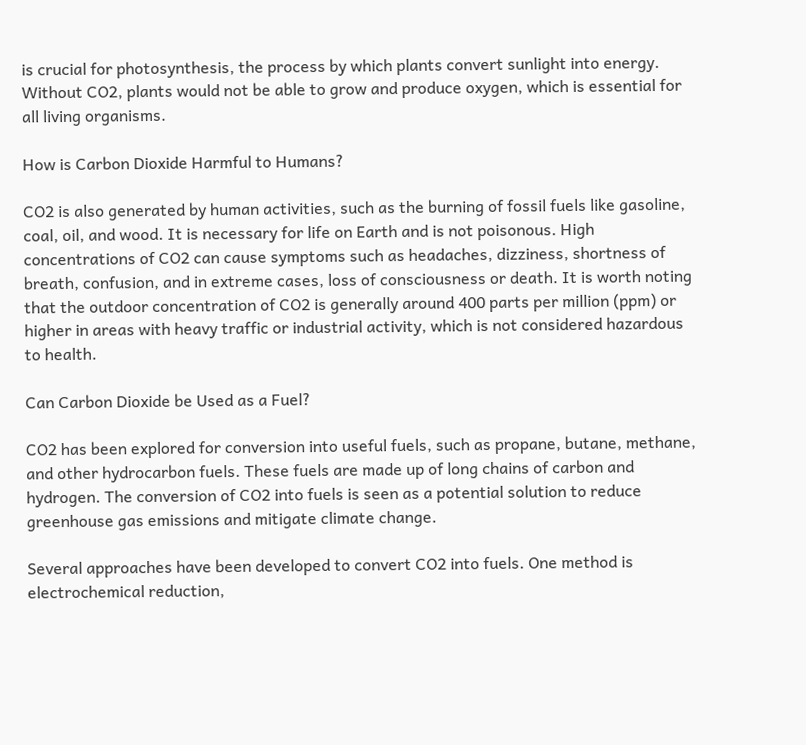is crucial for photosynthesis, the process by which plants convert sunlight into energy. Without CO2, plants would not be able to grow and produce oxygen, which is essential for all living organisms.

How is Carbon Dioxide Harmful to Humans?

CO2 is also generated by human activities, such as the burning of fossil fuels like gasoline, coal, oil, and wood. It is necessary for life on Earth and is not poisonous. High concentrations of CO2 can cause symptoms such as headaches, dizziness, shortness of breath, confusion, and in extreme cases, loss of consciousness or death. It is worth noting that the outdoor concentration of CO2 is generally around 400 parts per million (ppm) or higher in areas with heavy traffic or industrial activity, which is not considered hazardous to health.

Can Carbon Dioxide be Used as a Fuel?

CO2 has been explored for conversion into useful fuels, such as propane, butane, methane, and other hydrocarbon fuels. These fuels are made up of long chains of carbon and hydrogen. The conversion of CO2 into fuels is seen as a potential solution to reduce greenhouse gas emissions and mitigate climate change.

Several approaches have been developed to convert CO2 into fuels. One method is electrochemical reduction,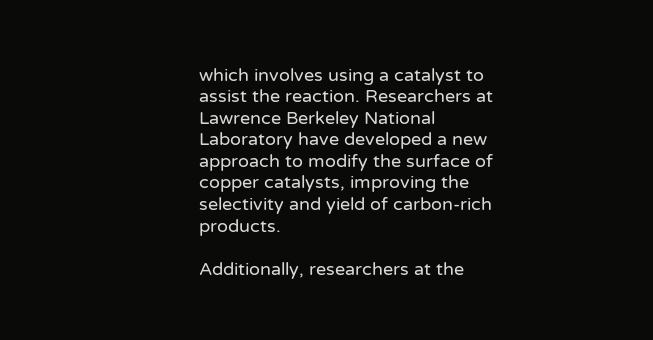which involves using a catalyst to assist the reaction. Researchers at Lawrence Berkeley National Laboratory have developed a new approach to modify the surface of copper catalysts, improving the selectivity and yield of carbon-rich products.

Additionally, researchers at the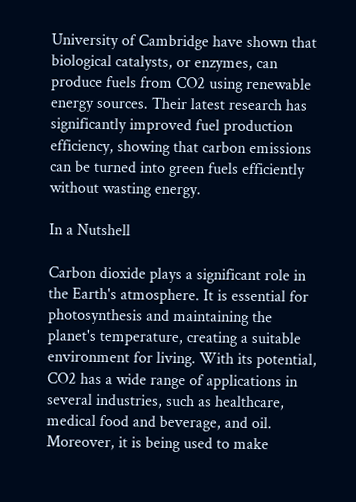University of Cambridge have shown that biological catalysts, or enzymes, can produce fuels from CO2 using renewable energy sources. Their latest research has significantly improved fuel production efficiency, showing that carbon emissions can be turned into green fuels efficiently without wasting energy.

In a Nutshell

Carbon dioxide plays a significant role in the Earth's atmosphere. It is essential for photosynthesis and maintaining the planet's temperature, creating a suitable environment for living. With its potential, CO2 has a wide range of applications in several industries, such as healthcare, medical food and beverage, and oil. Moreover, it is being used to make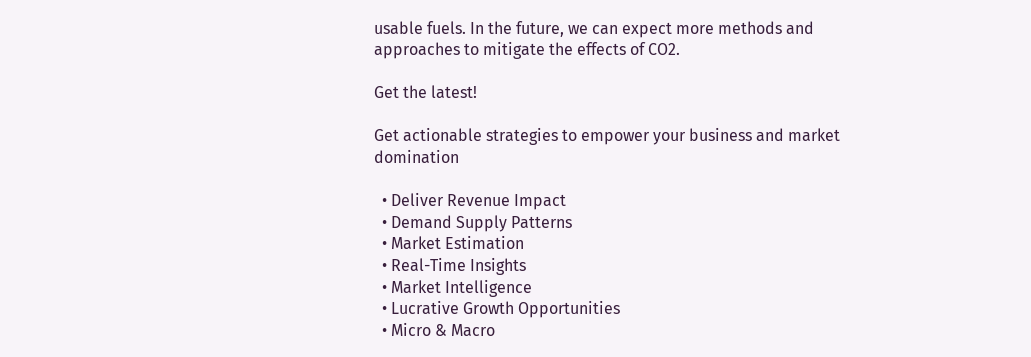usable fuels. In the future, we can expect more methods and approaches to mitigate the effects of CO2.

Get the latest!

Get actionable strategies to empower your business and market domination

  • Deliver Revenue Impact
  • Demand Supply Patterns
  • Market Estimation
  • Real-Time Insights
  • Market Intelligence
  • Lucrative Growth Opportunities
  • Micro & Macro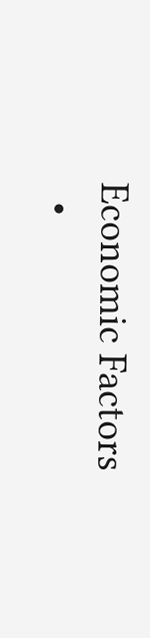Economic Factors
  •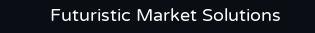Futuristic Market Solutions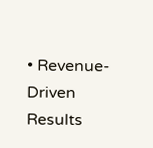• Revenue-Driven Results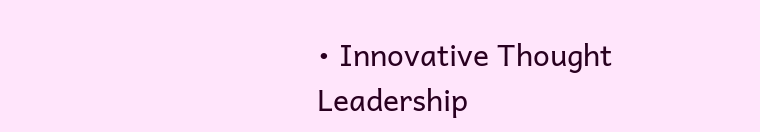• Innovative Thought Leadership